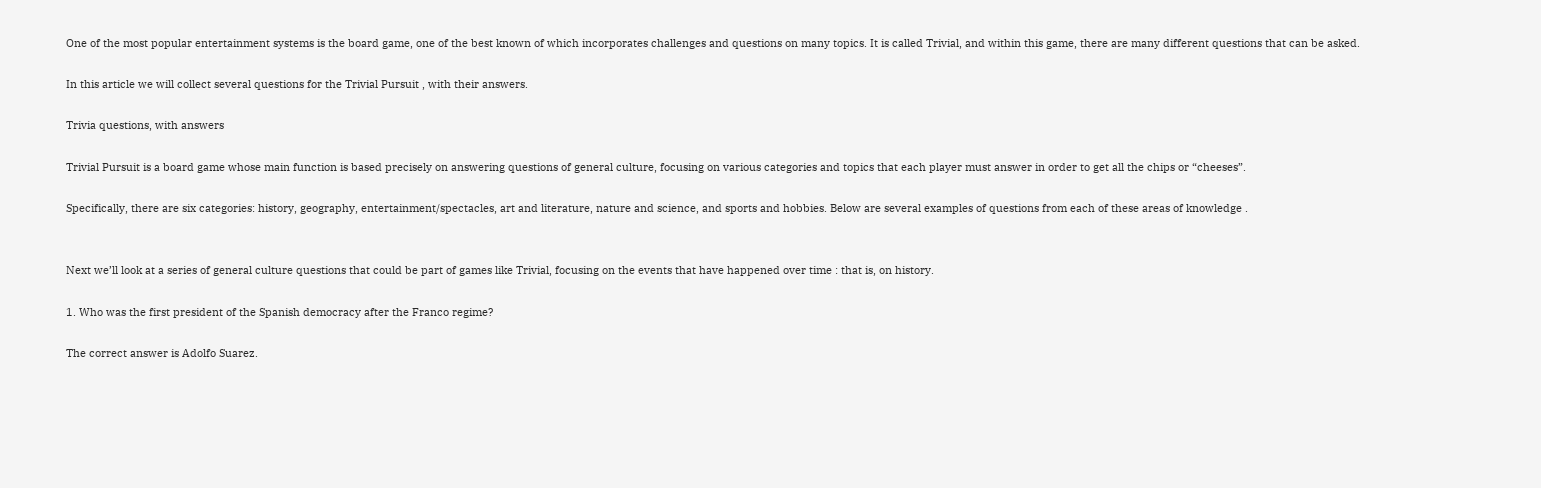One of the most popular entertainment systems is the board game, one of the best known of which incorporates challenges and questions on many topics. It is called Trivial, and within this game, there are many different questions that can be asked.

In this article we will collect several questions for the Trivial Pursuit , with their answers.

Trivia questions, with answers

Trivial Pursuit is a board game whose main function is based precisely on answering questions of general culture, focusing on various categories and topics that each player must answer in order to get all the chips or “cheeses”.

Specifically, there are six categories: history, geography, entertainment/spectacles, art and literature, nature and science, and sports and hobbies. Below are several examples of questions from each of these areas of knowledge .


Next we’ll look at a series of general culture questions that could be part of games like Trivial, focusing on the events that have happened over time : that is, on history.

1. Who was the first president of the Spanish democracy after the Franco regime?

The correct answer is Adolfo Suarez.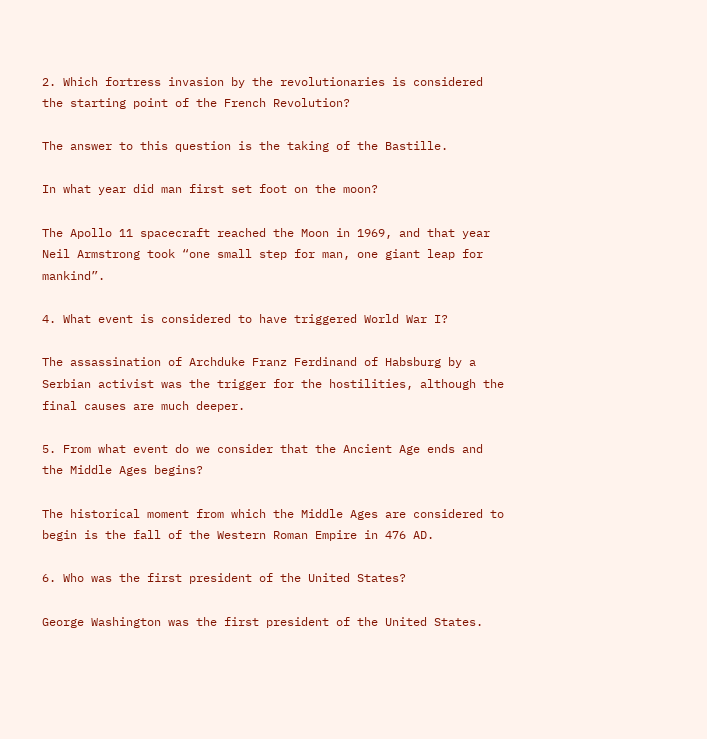2. Which fortress invasion by the revolutionaries is considered the starting point of the French Revolution?

The answer to this question is the taking of the Bastille.

In what year did man first set foot on the moon?

The Apollo 11 spacecraft reached the Moon in 1969, and that year Neil Armstrong took “one small step for man, one giant leap for mankind”.

4. What event is considered to have triggered World War I?

The assassination of Archduke Franz Ferdinand of Habsburg by a Serbian activist was the trigger for the hostilities, although the final causes are much deeper.

5. From what event do we consider that the Ancient Age ends and the Middle Ages begins?

The historical moment from which the Middle Ages are considered to begin is the fall of the Western Roman Empire in 476 AD.

6. Who was the first president of the United States?

George Washington was the first president of the United States.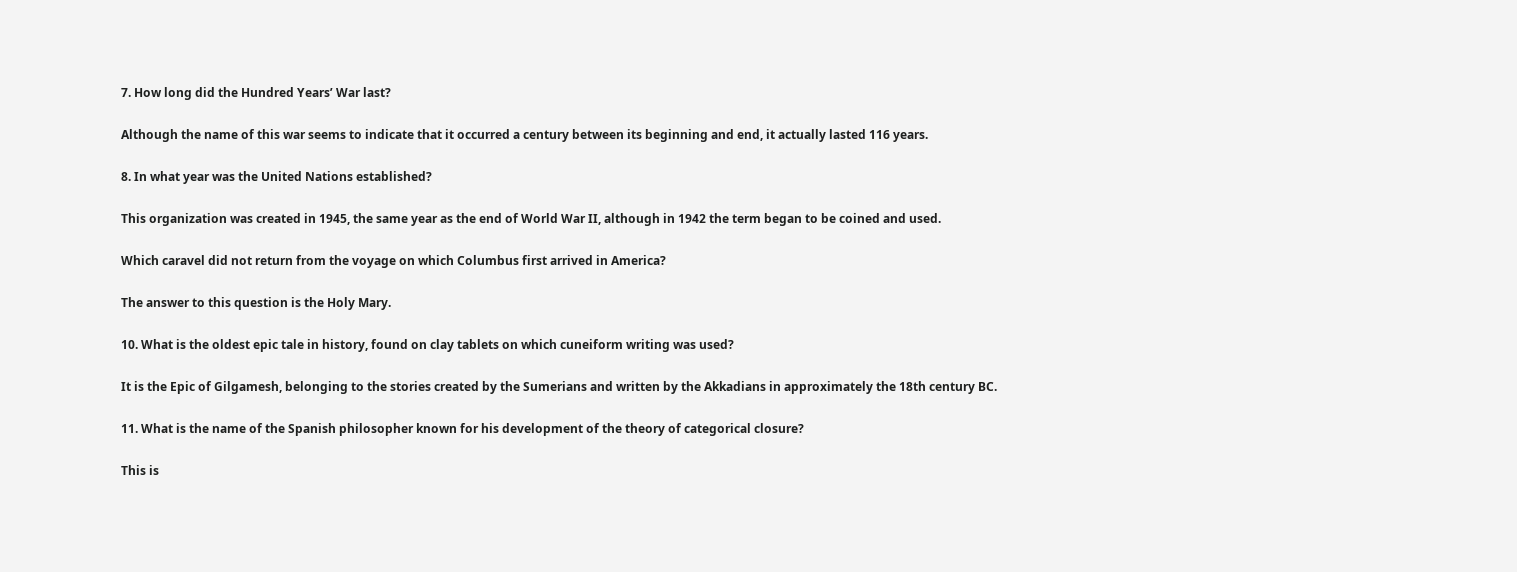7. How long did the Hundred Years’ War last?

Although the name of this war seems to indicate that it occurred a century between its beginning and end, it actually lasted 116 years.

8. In what year was the United Nations established?

This organization was created in 1945, the same year as the end of World War II, although in 1942 the term began to be coined and used.

Which caravel did not return from the voyage on which Columbus first arrived in America?

The answer to this question is the Holy Mary.

10. What is the oldest epic tale in history, found on clay tablets on which cuneiform writing was used?

It is the Epic of Gilgamesh, belonging to the stories created by the Sumerians and written by the Akkadians in approximately the 18th century BC.

11. What is the name of the Spanish philosopher known for his development of the theory of categorical closure?

This is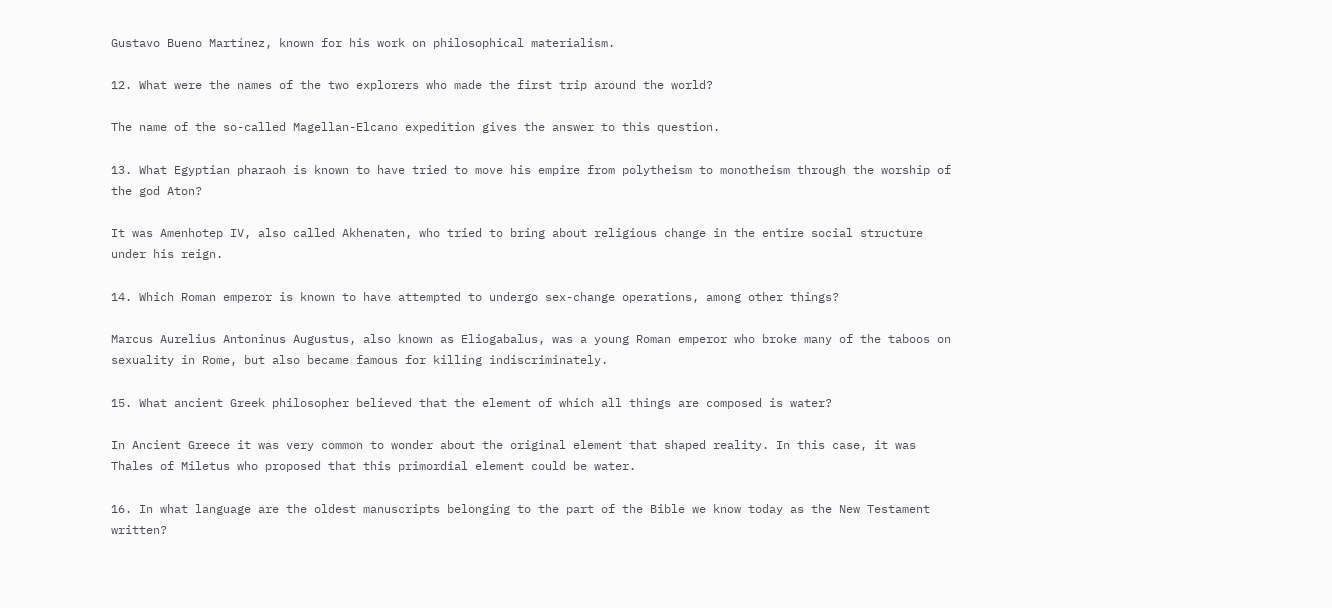Gustavo Bueno Martínez, known for his work on philosophical materialism.

12. What were the names of the two explorers who made the first trip around the world?

The name of the so-called Magellan-Elcano expedition gives the answer to this question.

13. What Egyptian pharaoh is known to have tried to move his empire from polytheism to monotheism through the worship of the god Aton?

It was Amenhotep IV, also called Akhenaten, who tried to bring about religious change in the entire social structure under his reign.

14. Which Roman emperor is known to have attempted to undergo sex-change operations, among other things?

Marcus Aurelius Antoninus Augustus, also known as Eliogabalus, was a young Roman emperor who broke many of the taboos on sexuality in Rome, but also became famous for killing indiscriminately.

15. What ancient Greek philosopher believed that the element of which all things are composed is water?

In Ancient Greece it was very common to wonder about the original element that shaped reality. In this case, it was Thales of Miletus who proposed that this primordial element could be water.

16. In what language are the oldest manuscripts belonging to the part of the Bible we know today as the New Testament written?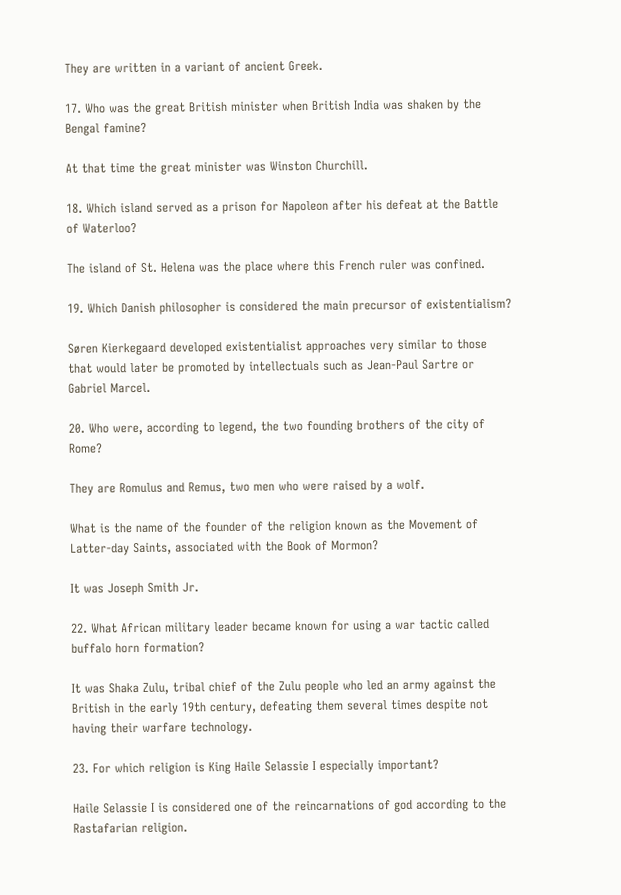They are written in a variant of ancient Greek.

17. Who was the great British minister when British India was shaken by the Bengal famine?

At that time the great minister was Winston Churchill.

18. Which island served as a prison for Napoleon after his defeat at the Battle of Waterloo?

The island of St. Helena was the place where this French ruler was confined.

19. Which Danish philosopher is considered the main precursor of existentialism?

Søren Kierkegaard developed existentialist approaches very similar to those that would later be promoted by intellectuals such as Jean-Paul Sartre or Gabriel Marcel.

20. Who were, according to legend, the two founding brothers of the city of Rome?

They are Romulus and Remus, two men who were raised by a wolf.

What is the name of the founder of the religion known as the Movement of Latter-day Saints, associated with the Book of Mormon?

It was Joseph Smith Jr.

22. What African military leader became known for using a war tactic called buffalo horn formation?

It was Shaka Zulu, tribal chief of the Zulu people who led an army against the British in the early 19th century, defeating them several times despite not having their warfare technology.

23. For which religion is King Haile Selassie I especially important?

Haile Selassie I is considered one of the reincarnations of god according to the Rastafarian religion.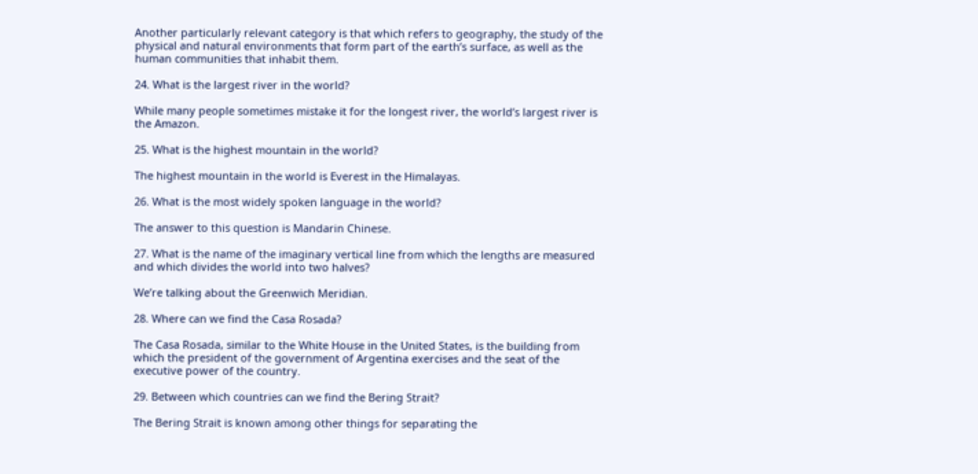Another particularly relevant category is that which refers to geography, the study of the physical and natural environments that form part of the earth’s surface, as well as the human communities that inhabit them.

24. What is the largest river in the world?

While many people sometimes mistake it for the longest river, the world’s largest river is the Amazon.

25. What is the highest mountain in the world?

The highest mountain in the world is Everest in the Himalayas.

26. What is the most widely spoken language in the world?

The answer to this question is Mandarin Chinese.

27. What is the name of the imaginary vertical line from which the lengths are measured and which divides the world into two halves?

We’re talking about the Greenwich Meridian.

28. Where can we find the Casa Rosada?

The Casa Rosada, similar to the White House in the United States, is the building from which the president of the government of Argentina exercises and the seat of the executive power of the country.

29. Between which countries can we find the Bering Strait?

The Bering Strait is known among other things for separating the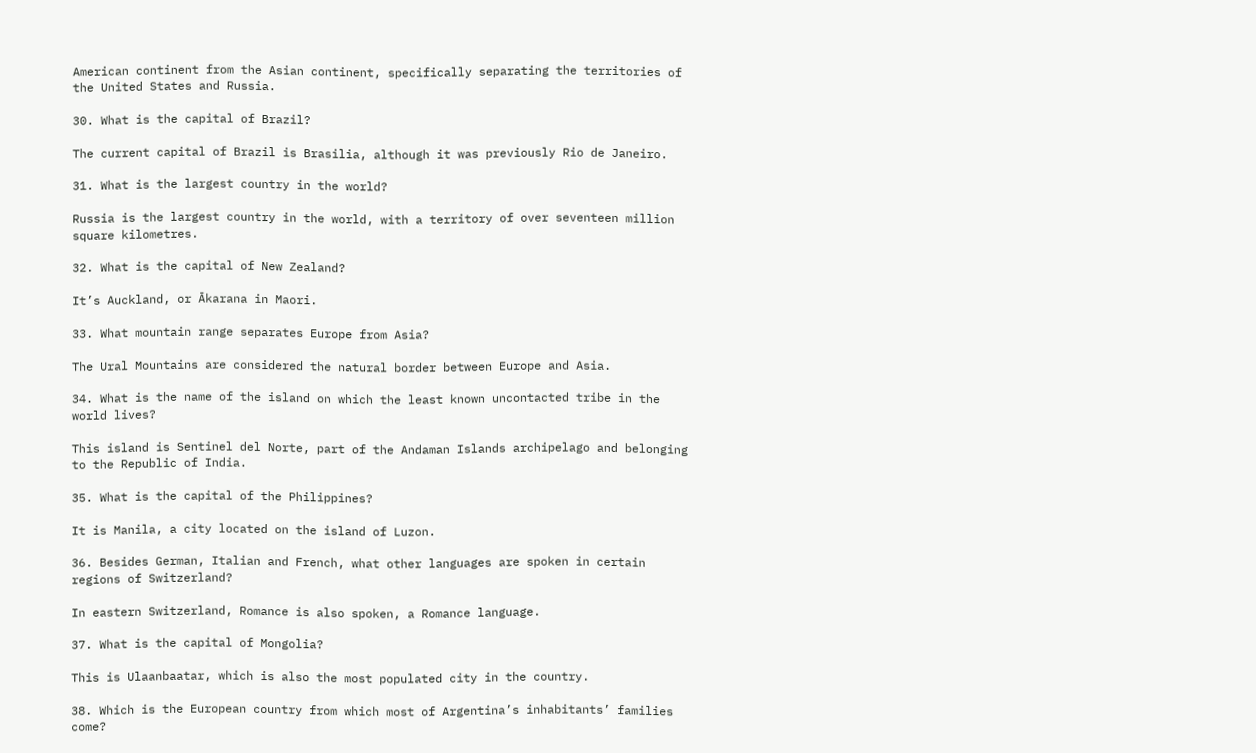American continent from the Asian continent, specifically separating the territories of the United States and Russia.

30. What is the capital of Brazil?

The current capital of Brazil is Brasilia, although it was previously Rio de Janeiro.

31. What is the largest country in the world?

Russia is the largest country in the world, with a territory of over seventeen million square kilometres.

32. What is the capital of New Zealand?

It’s Auckland, or Ākarana in Maori.

33. What mountain range separates Europe from Asia?

The Ural Mountains are considered the natural border between Europe and Asia.

34. What is the name of the island on which the least known uncontacted tribe in the world lives?

This island is Sentinel del Norte, part of the Andaman Islands archipelago and belonging to the Republic of India.

35. What is the capital of the Philippines?

It is Manila, a city located on the island of Luzon.

36. Besides German, Italian and French, what other languages are spoken in certain regions of Switzerland?

In eastern Switzerland, Romance is also spoken, a Romance language.

37. What is the capital of Mongolia?

This is Ulaanbaatar, which is also the most populated city in the country.

38. Which is the European country from which most of Argentina’s inhabitants’ families come?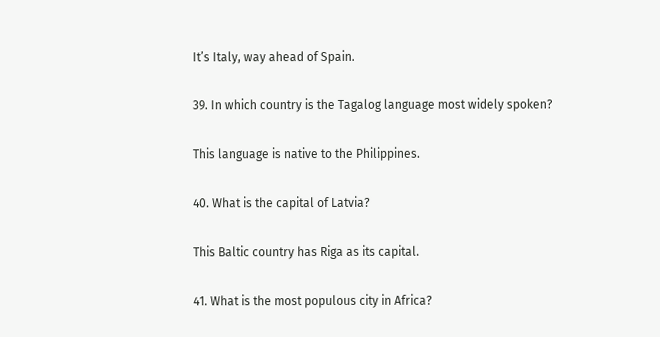It’s Italy, way ahead of Spain.

39. In which country is the Tagalog language most widely spoken?

This language is native to the Philippines.

40. What is the capital of Latvia?

This Baltic country has Riga as its capital.

41. What is the most populous city in Africa?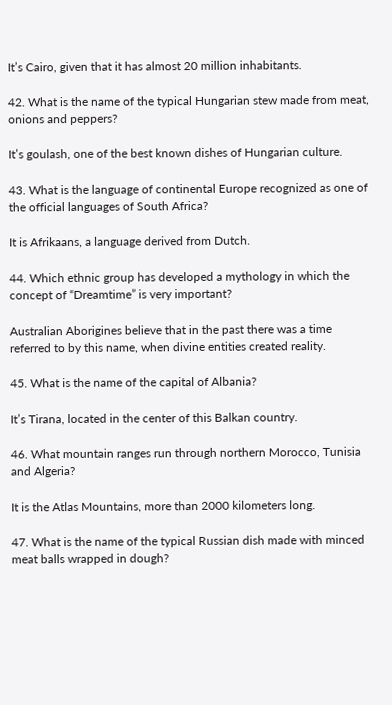It’s Cairo, given that it has almost 20 million inhabitants.

42. What is the name of the typical Hungarian stew made from meat, onions and peppers?

It’s goulash, one of the best known dishes of Hungarian culture.

43. What is the language of continental Europe recognized as one of the official languages of South Africa?

It is Afrikaans, a language derived from Dutch.

44. Which ethnic group has developed a mythology in which the concept of “Dreamtime” is very important?

Australian Aborigines believe that in the past there was a time referred to by this name, when divine entities created reality.

45. What is the name of the capital of Albania?

It’s Tirana, located in the center of this Balkan country.

46. What mountain ranges run through northern Morocco, Tunisia and Algeria?

It is the Atlas Mountains, more than 2000 kilometers long.

47. What is the name of the typical Russian dish made with minced meat balls wrapped in dough?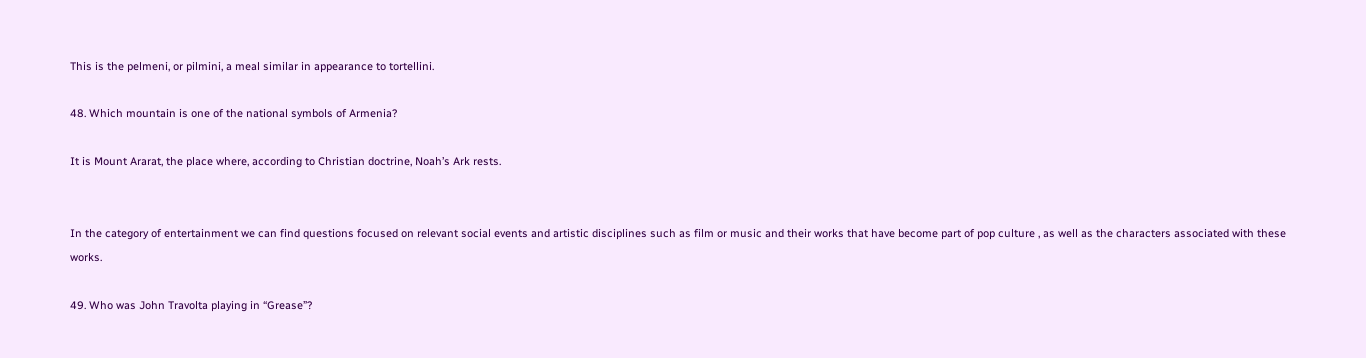This is the pelmeni, or pilmini, a meal similar in appearance to tortellini.

48. Which mountain is one of the national symbols of Armenia?

It is Mount Ararat, the place where, according to Christian doctrine, Noah’s Ark rests.


In the category of entertainment we can find questions focused on relevant social events and artistic disciplines such as film or music and their works that have become part of pop culture , as well as the characters associated with these works.

49. Who was John Travolta playing in “Grease”?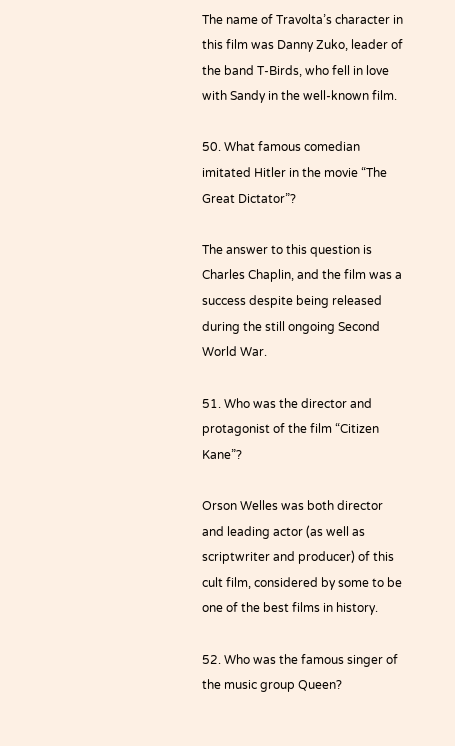The name of Travolta’s character in this film was Danny Zuko, leader of the band T-Birds, who fell in love with Sandy in the well-known film.

50. What famous comedian imitated Hitler in the movie “The Great Dictator”?

The answer to this question is Charles Chaplin, and the film was a success despite being released during the still ongoing Second World War.

51. Who was the director and protagonist of the film “Citizen Kane”?

Orson Welles was both director and leading actor (as well as scriptwriter and producer) of this cult film, considered by some to be one of the best films in history.

52. Who was the famous singer of the music group Queen?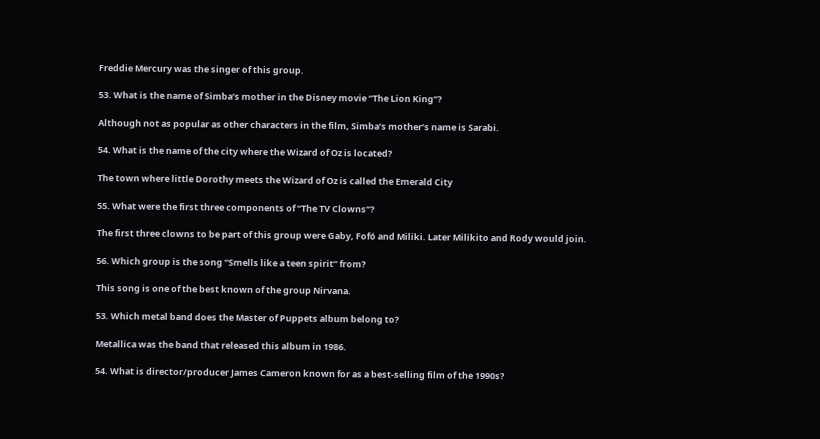Freddie Mercury was the singer of this group.

53. What is the name of Simba’s mother in the Disney movie “The Lion King”?

Although not as popular as other characters in the film, Simba’s mother’s name is Sarabi.

54. What is the name of the city where the Wizard of Oz is located?

The town where little Dorothy meets the Wizard of Oz is called the Emerald City

55. What were the first three components of “The TV Clowns”?

The first three clowns to be part of this group were Gaby, Fofó and Miliki. Later Milikito and Rody would join.

56. Which group is the song “Smells like a teen spirit” from?

This song is one of the best known of the group Nirvana.

53. Which metal band does the Master of Puppets album belong to?

Metallica was the band that released this album in 1986.

54. What is director/producer James Cameron known for as a best-selling film of the 1990s?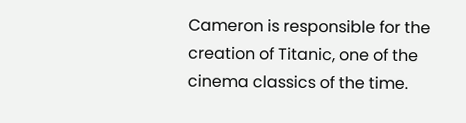Cameron is responsible for the creation of Titanic, one of the cinema classics of the time.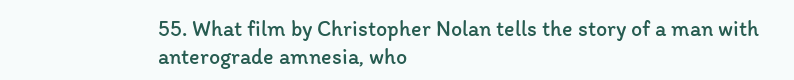55. What film by Christopher Nolan tells the story of a man with anterograde amnesia, who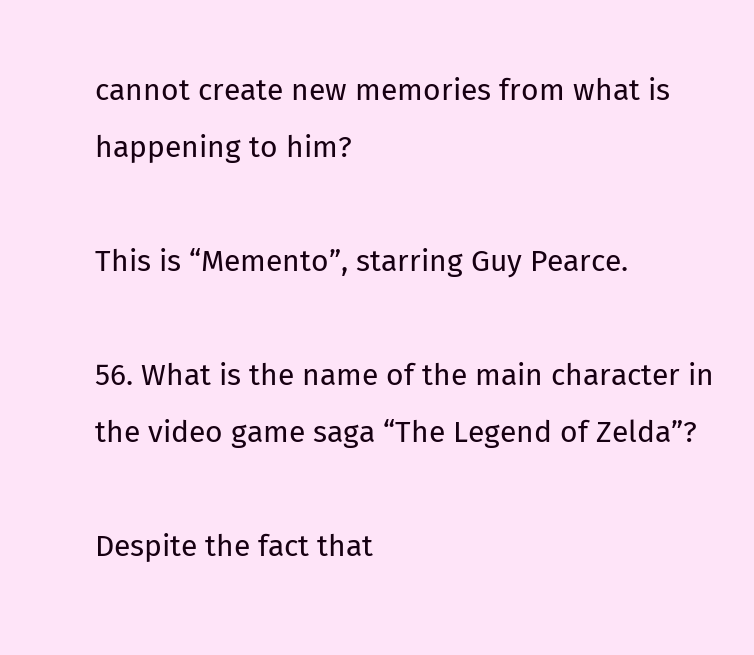cannot create new memories from what is happening to him?

This is “Memento”, starring Guy Pearce.

56. What is the name of the main character in the video game saga “The Legend of Zelda”?

Despite the fact that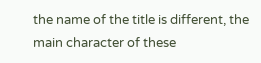the name of the title is different, the main character of these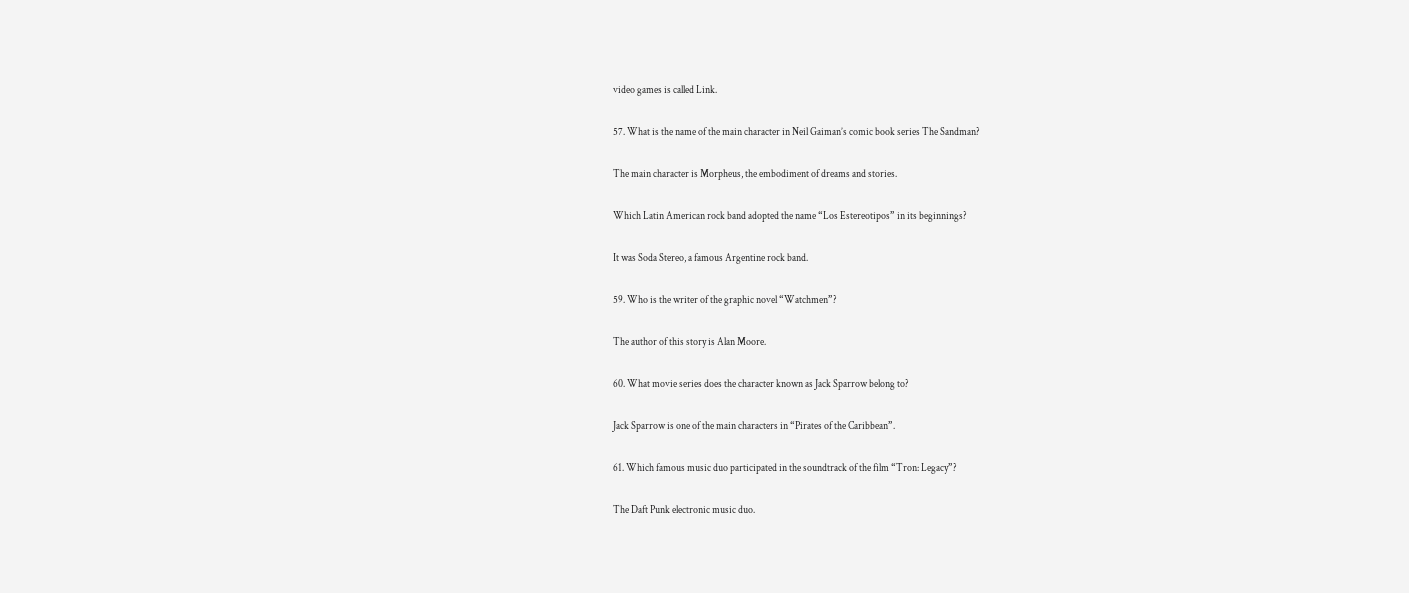video games is called Link.

57. What is the name of the main character in Neil Gaiman’s comic book series The Sandman?

The main character is Morpheus, the embodiment of dreams and stories.

Which Latin American rock band adopted the name “Los Estereotipos” in its beginnings?

It was Soda Stereo, a famous Argentine rock band.

59. Who is the writer of the graphic novel “Watchmen”?

The author of this story is Alan Moore.

60. What movie series does the character known as Jack Sparrow belong to?

Jack Sparrow is one of the main characters in “Pirates of the Caribbean”.

61. Which famous music duo participated in the soundtrack of the film “Tron: Legacy”?

The Daft Punk electronic music duo.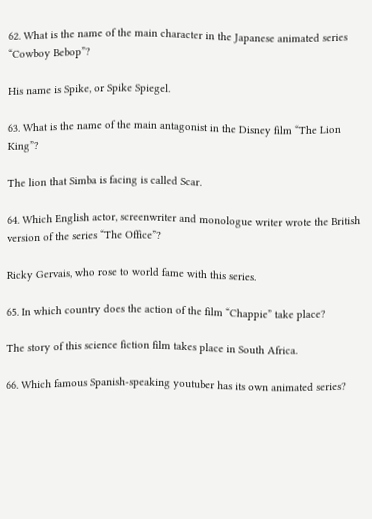62. What is the name of the main character in the Japanese animated series “Cowboy Bebop”?

His name is Spike, or Spike Spiegel.

63. What is the name of the main antagonist in the Disney film “The Lion King”?

The lion that Simba is facing is called Scar.

64. Which English actor, screenwriter and monologue writer wrote the British version of the series “The Office”?

Ricky Gervais, who rose to world fame with this series.

65. In which country does the action of the film “Chappie” take place?

The story of this science fiction film takes place in South Africa.

66. Which famous Spanish-speaking youtuber has its own animated series?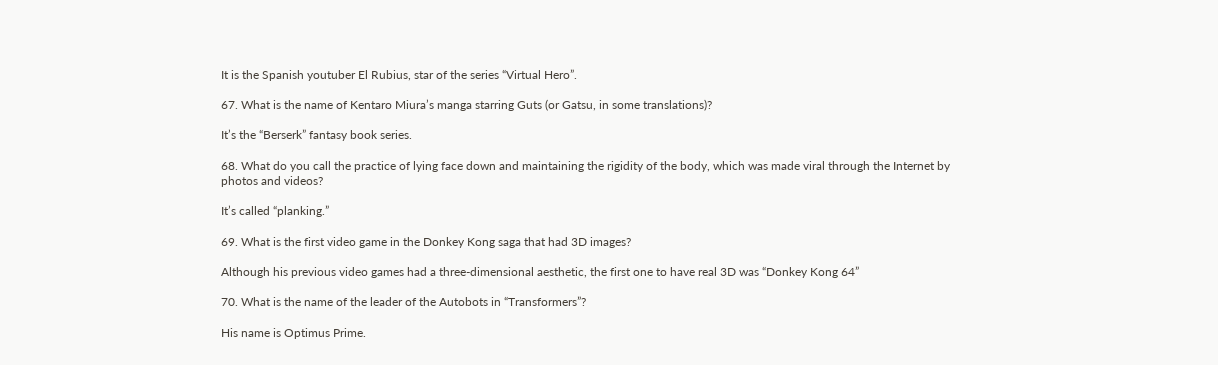It is the Spanish youtuber El Rubius, star of the series “Virtual Hero”.

67. What is the name of Kentaro Miura’s manga starring Guts (or Gatsu, in some translations)?

It’s the “Berserk” fantasy book series.

68. What do you call the practice of lying face down and maintaining the rigidity of the body, which was made viral through the Internet by photos and videos?

It’s called “planking.”

69. What is the first video game in the Donkey Kong saga that had 3D images?

Although his previous video games had a three-dimensional aesthetic, the first one to have real 3D was “Donkey Kong 64”

70. What is the name of the leader of the Autobots in “Transformers”?

His name is Optimus Prime.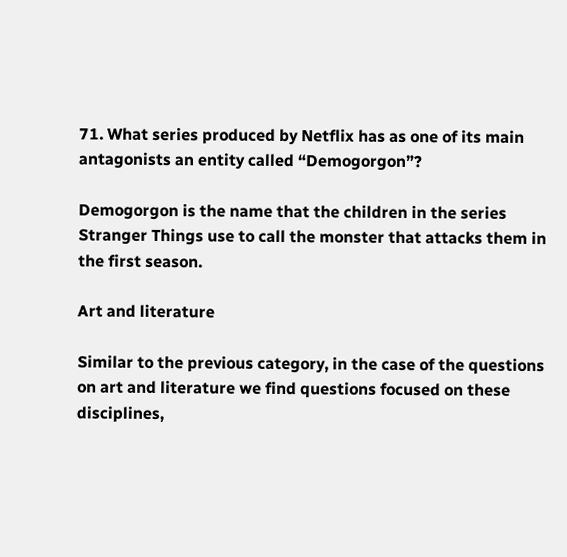71. What series produced by Netflix has as one of its main antagonists an entity called “Demogorgon”?

Demogorgon is the name that the children in the series Stranger Things use to call the monster that attacks them in the first season.

Art and literature

Similar to the previous category, in the case of the questions on art and literature we find questions focused on these disciplines,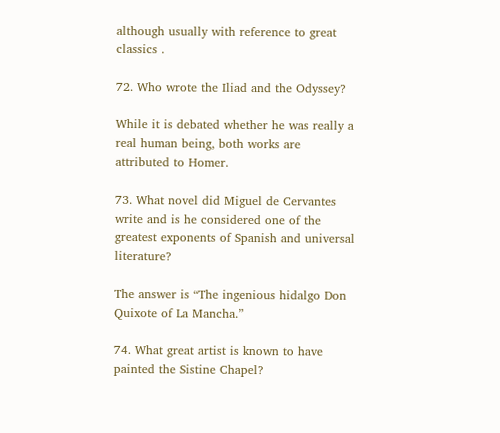although usually with reference to great classics .

72. Who wrote the Iliad and the Odyssey?

While it is debated whether he was really a real human being, both works are attributed to Homer.

73. What novel did Miguel de Cervantes write and is he considered one of the greatest exponents of Spanish and universal literature?

The answer is “The ingenious hidalgo Don Quixote of La Mancha.”

74. What great artist is known to have painted the Sistine Chapel?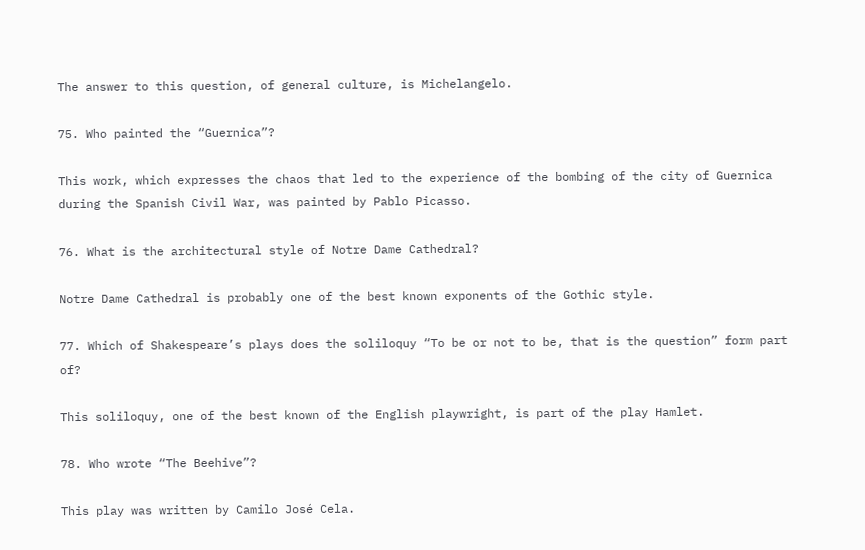The answer to this question, of general culture, is Michelangelo.

75. Who painted the “Guernica”?

This work, which expresses the chaos that led to the experience of the bombing of the city of Guernica during the Spanish Civil War, was painted by Pablo Picasso.

76. What is the architectural style of Notre Dame Cathedral?

Notre Dame Cathedral is probably one of the best known exponents of the Gothic style.

77. Which of Shakespeare’s plays does the soliloquy “To be or not to be, that is the question” form part of?

This soliloquy, one of the best known of the English playwright, is part of the play Hamlet.

78. Who wrote “The Beehive”?

This play was written by Camilo José Cela.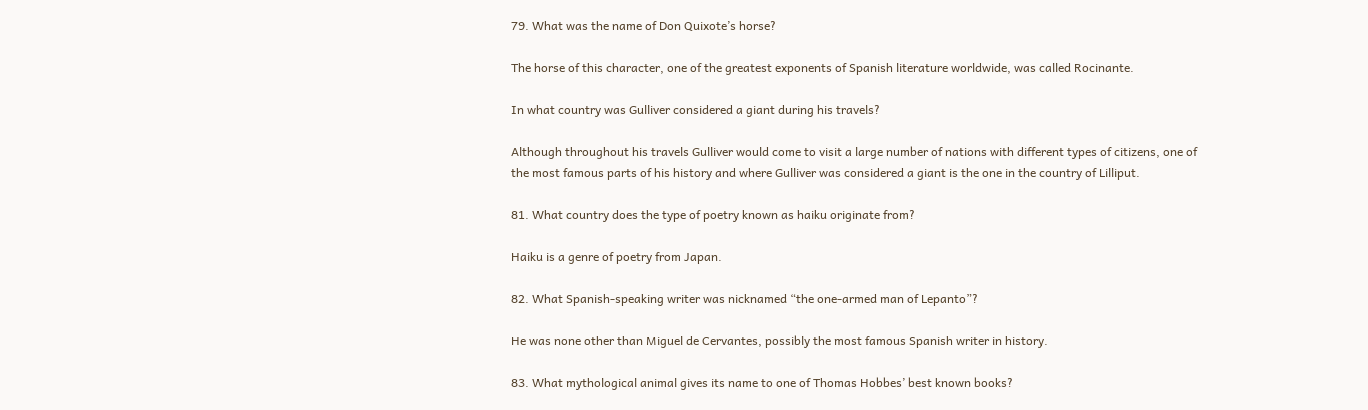79. What was the name of Don Quixote’s horse?

The horse of this character, one of the greatest exponents of Spanish literature worldwide, was called Rocinante.

In what country was Gulliver considered a giant during his travels?

Although throughout his travels Gulliver would come to visit a large number of nations with different types of citizens, one of the most famous parts of his history and where Gulliver was considered a giant is the one in the country of Lilliput.

81. What country does the type of poetry known as haiku originate from?

Haiku is a genre of poetry from Japan.

82. What Spanish-speaking writer was nicknamed “the one-armed man of Lepanto”?

He was none other than Miguel de Cervantes, possibly the most famous Spanish writer in history.

83. What mythological animal gives its name to one of Thomas Hobbes’ best known books?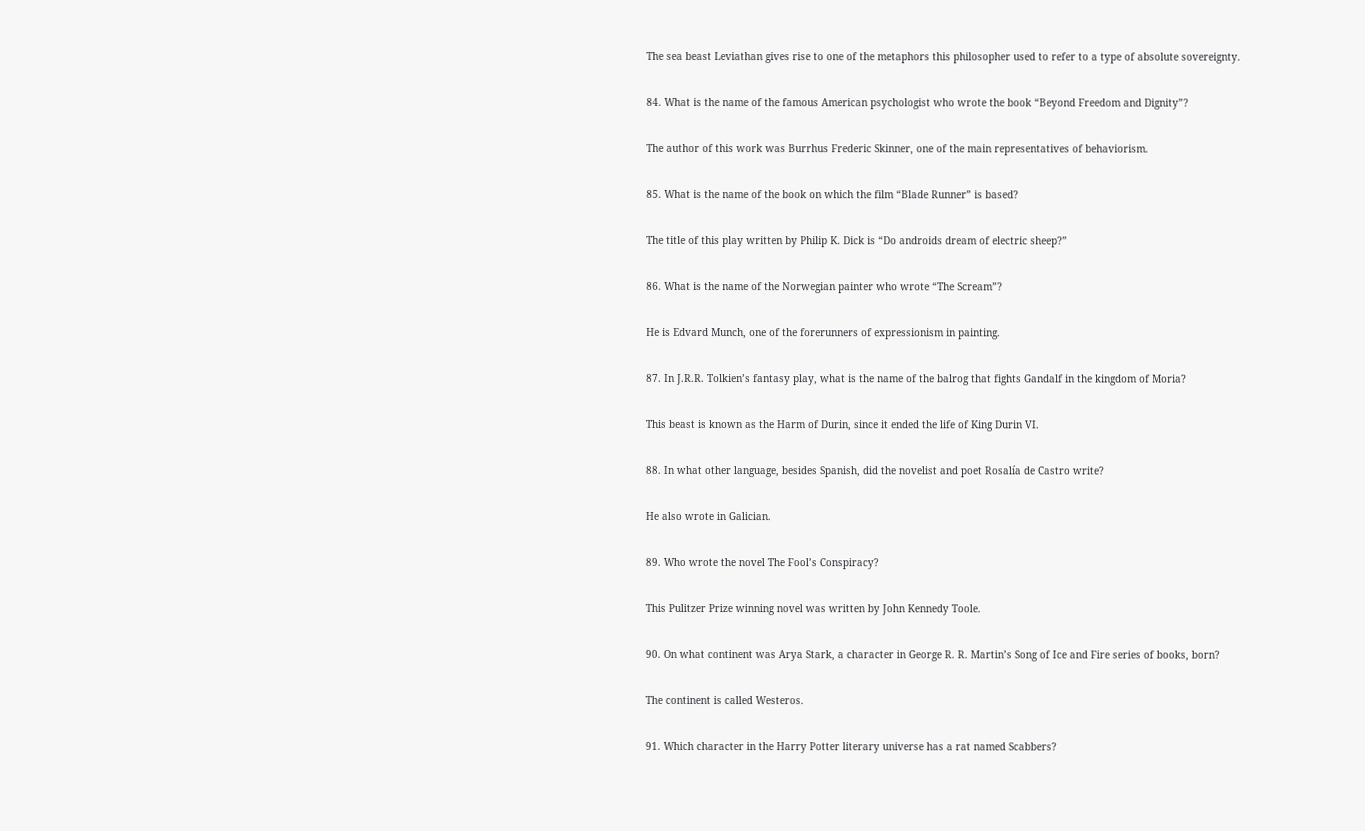The sea beast Leviathan gives rise to one of the metaphors this philosopher used to refer to a type of absolute sovereignty.

84. What is the name of the famous American psychologist who wrote the book “Beyond Freedom and Dignity”?

The author of this work was Burrhus Frederic Skinner, one of the main representatives of behaviorism.

85. What is the name of the book on which the film “Blade Runner” is based?

The title of this play written by Philip K. Dick is “Do androids dream of electric sheep?”

86. What is the name of the Norwegian painter who wrote “The Scream”?

He is Edvard Munch, one of the forerunners of expressionism in painting.

87. In J.R.R. Tolkien’s fantasy play, what is the name of the balrog that fights Gandalf in the kingdom of Moria?

This beast is known as the Harm of Durin, since it ended the life of King Durin VI.

88. In what other language, besides Spanish, did the novelist and poet Rosalía de Castro write?

He also wrote in Galician.

89. Who wrote the novel The Fool’s Conspiracy?

This Pulitzer Prize winning novel was written by John Kennedy Toole.

90. On what continent was Arya Stark, a character in George R. R. Martin’s Song of Ice and Fire series of books, born?

The continent is called Westeros.

91. Which character in the Harry Potter literary universe has a rat named Scabbers?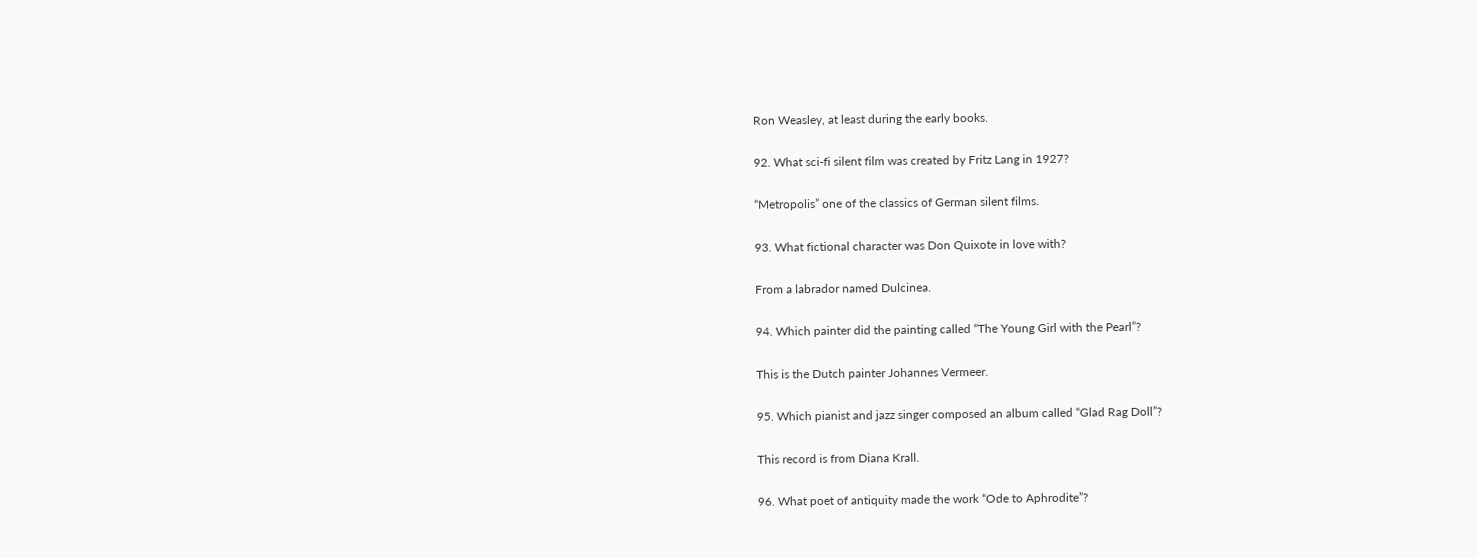Ron Weasley, at least during the early books.

92. What sci-fi silent film was created by Fritz Lang in 1927?

“Metropolis” one of the classics of German silent films.

93. What fictional character was Don Quixote in love with?

From a labrador named Dulcinea.

94. Which painter did the painting called “The Young Girl with the Pearl”?

This is the Dutch painter Johannes Vermeer.

95. Which pianist and jazz singer composed an album called “Glad Rag Doll”?

This record is from Diana Krall.

96. What poet of antiquity made the work “Ode to Aphrodite”?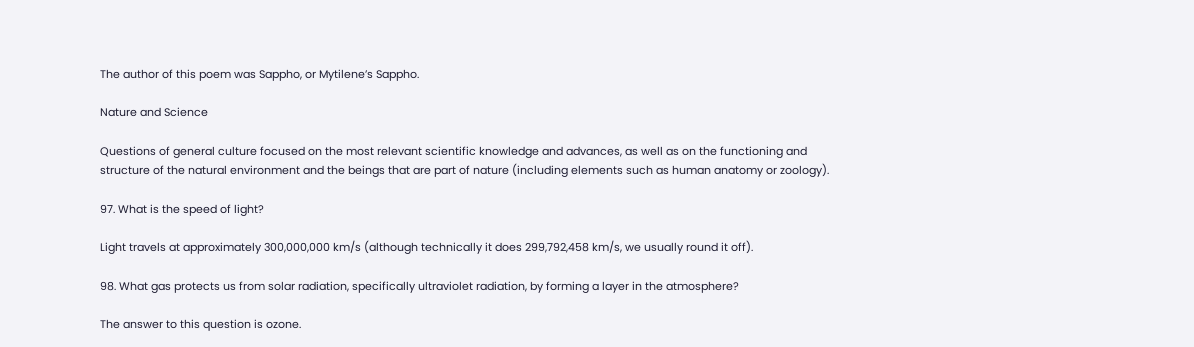The author of this poem was Sappho, or Mytilene’s Sappho.

Nature and Science

Questions of general culture focused on the most relevant scientific knowledge and advances, as well as on the functioning and structure of the natural environment and the beings that are part of nature (including elements such as human anatomy or zoology).

97. What is the speed of light?

Light travels at approximately 300,000,000 km/s (although technically it does 299,792,458 km/s, we usually round it off).

98. What gas protects us from solar radiation, specifically ultraviolet radiation, by forming a layer in the atmosphere?

The answer to this question is ozone.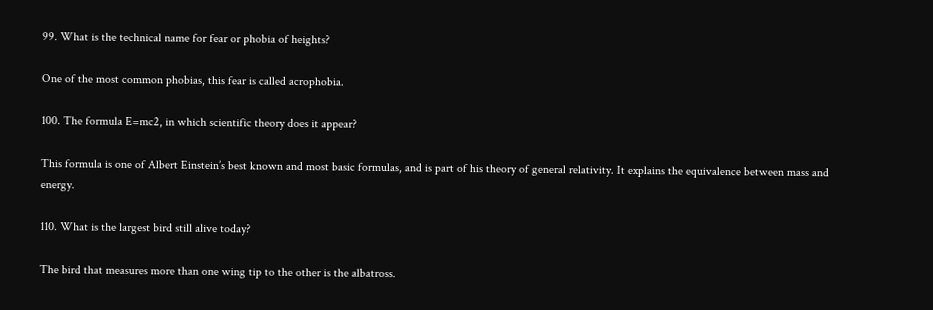99. What is the technical name for fear or phobia of heights?

One of the most common phobias, this fear is called acrophobia.

100. The formula E=mc2, in which scientific theory does it appear?

This formula is one of Albert Einstein’s best known and most basic formulas, and is part of his theory of general relativity. It explains the equivalence between mass and energy.

110. What is the largest bird still alive today?

The bird that measures more than one wing tip to the other is the albatross.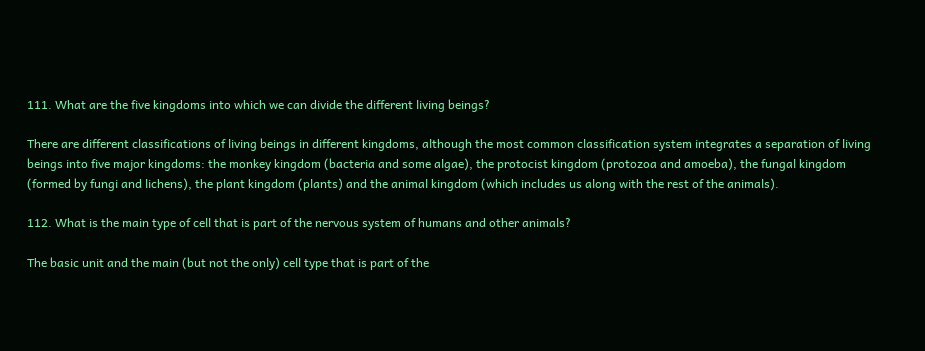111. What are the five kingdoms into which we can divide the different living beings?

There are different classifications of living beings in different kingdoms, although the most common classification system integrates a separation of living beings into five major kingdoms: the monkey kingdom (bacteria and some algae), the protocist kingdom (protozoa and amoeba), the fungal kingdom (formed by fungi and lichens), the plant kingdom (plants) and the animal kingdom (which includes us along with the rest of the animals).

112. What is the main type of cell that is part of the nervous system of humans and other animals?

The basic unit and the main (but not the only) cell type that is part of the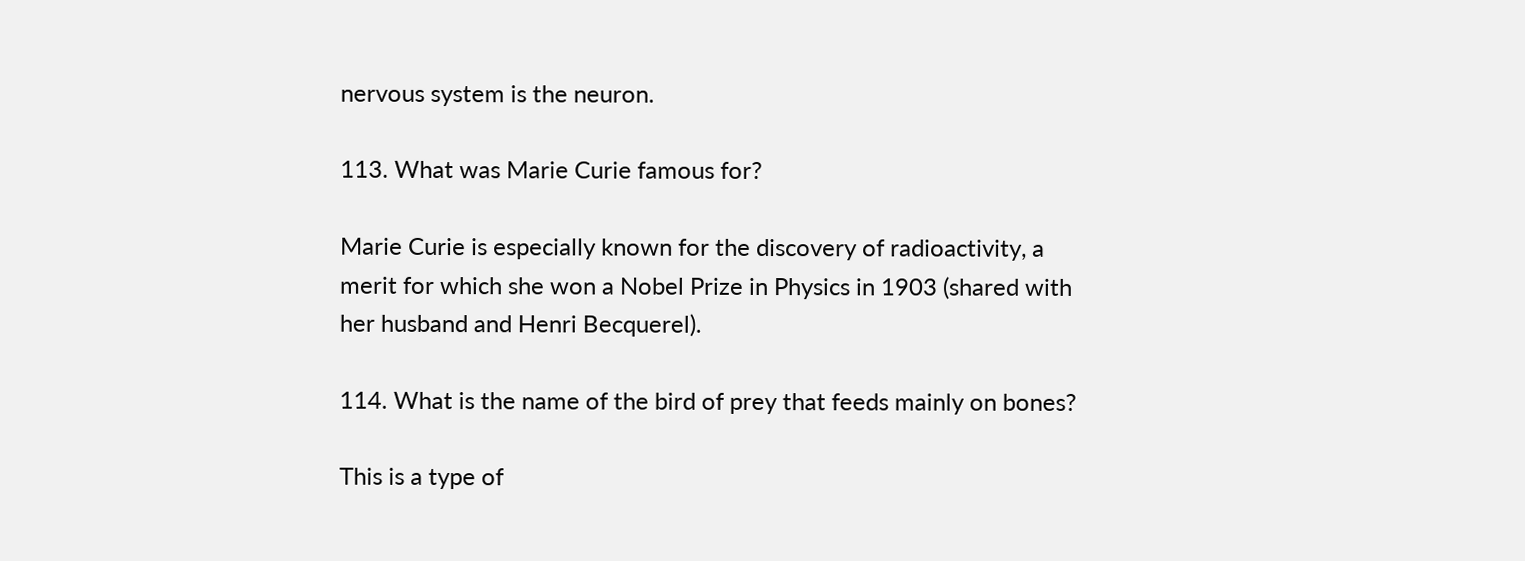nervous system is the neuron.

113. What was Marie Curie famous for?

Marie Curie is especially known for the discovery of radioactivity, a merit for which she won a Nobel Prize in Physics in 1903 (shared with her husband and Henri Becquerel).

114. What is the name of the bird of prey that feeds mainly on bones?

This is a type of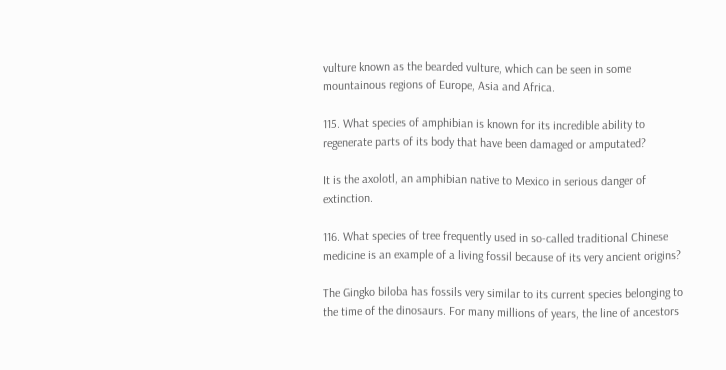vulture known as the bearded vulture, which can be seen in some mountainous regions of Europe, Asia and Africa.

115. What species of amphibian is known for its incredible ability to regenerate parts of its body that have been damaged or amputated?

It is the axolotl, an amphibian native to Mexico in serious danger of extinction.

116. What species of tree frequently used in so-called traditional Chinese medicine is an example of a living fossil because of its very ancient origins?

The Gingko biloba has fossils very similar to its current species belonging to the time of the dinosaurs. For many millions of years, the line of ancestors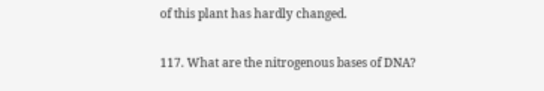of this plant has hardly changed.

117. What are the nitrogenous bases of DNA?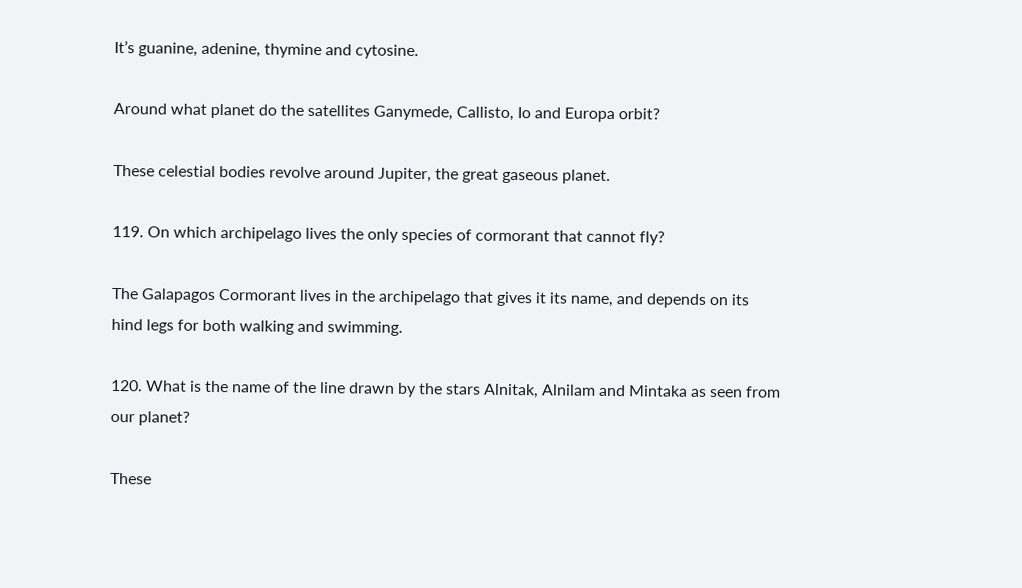It’s guanine, adenine, thymine and cytosine.

Around what planet do the satellites Ganymede, Callisto, Io and Europa orbit?

These celestial bodies revolve around Jupiter, the great gaseous planet.

119. On which archipelago lives the only species of cormorant that cannot fly?

The Galapagos Cormorant lives in the archipelago that gives it its name, and depends on its hind legs for both walking and swimming.

120. What is the name of the line drawn by the stars Alnitak, Alnilam and Mintaka as seen from our planet?

These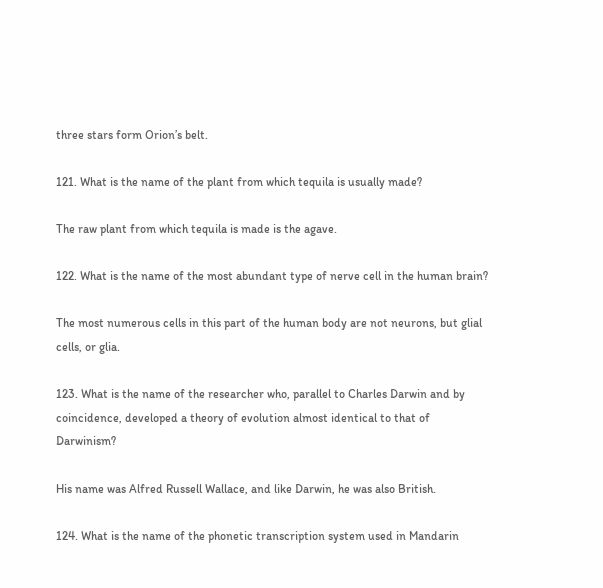three stars form Orion’s belt.

121. What is the name of the plant from which tequila is usually made?

The raw plant from which tequila is made is the agave.

122. What is the name of the most abundant type of nerve cell in the human brain?

The most numerous cells in this part of the human body are not neurons, but glial cells, or glia.

123. What is the name of the researcher who, parallel to Charles Darwin and by coincidence, developed a theory of evolution almost identical to that of Darwinism?

His name was Alfred Russell Wallace, and like Darwin, he was also British.

124. What is the name of the phonetic transcription system used in Mandarin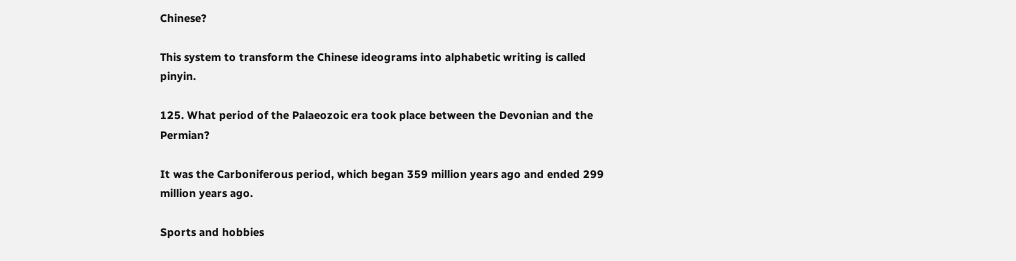Chinese?

This system to transform the Chinese ideograms into alphabetic writing is called pinyin.

125. What period of the Palaeozoic era took place between the Devonian and the Permian?

It was the Carboniferous period, which began 359 million years ago and ended 299 million years ago.

Sports and hobbies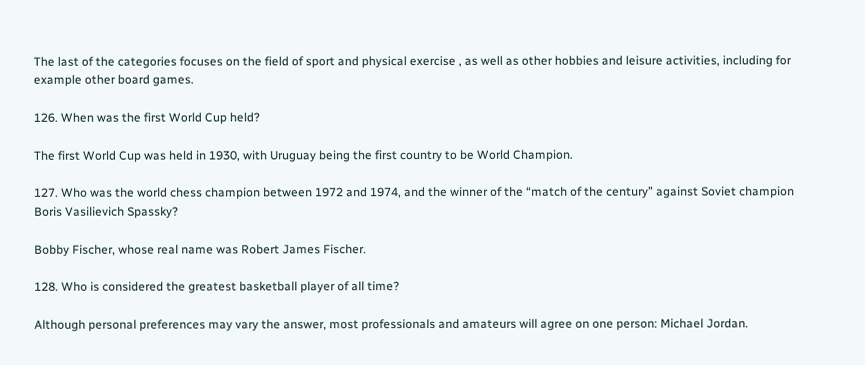The last of the categories focuses on the field of sport and physical exercise , as well as other hobbies and leisure activities, including for example other board games.

126. When was the first World Cup held?

The first World Cup was held in 1930, with Uruguay being the first country to be World Champion.

127. Who was the world chess champion between 1972 and 1974, and the winner of the “match of the century” against Soviet champion Boris Vasilievich Spassky?

Bobby Fischer, whose real name was Robert James Fischer.

128. Who is considered the greatest basketball player of all time?

Although personal preferences may vary the answer, most professionals and amateurs will agree on one person: Michael Jordan.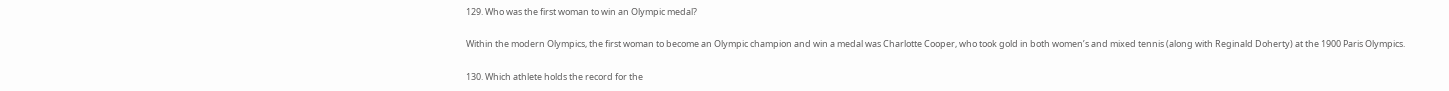129. Who was the first woman to win an Olympic medal?

Within the modern Olympics, the first woman to become an Olympic champion and win a medal was Charlotte Cooper, who took gold in both women’s and mixed tennis (along with Reginald Doherty) at the 1900 Paris Olympics.

130. Which athlete holds the record for the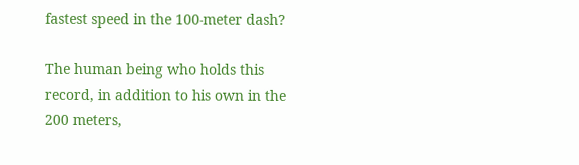fastest speed in the 100-meter dash?

The human being who holds this record, in addition to his own in the 200 meters,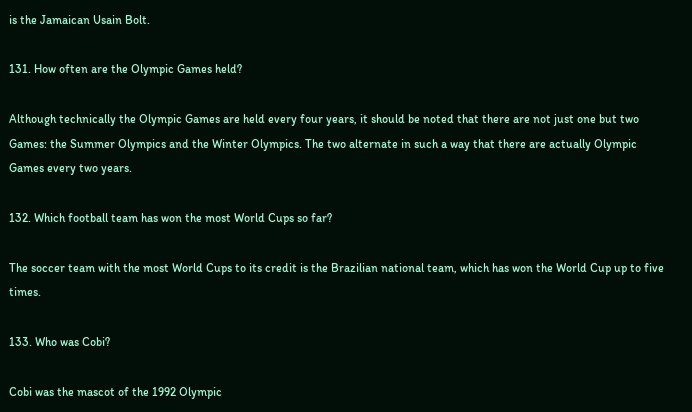is the Jamaican Usain Bolt.

131. How often are the Olympic Games held?

Although technically the Olympic Games are held every four years, it should be noted that there are not just one but two Games: the Summer Olympics and the Winter Olympics. The two alternate in such a way that there are actually Olympic Games every two years.

132. Which football team has won the most World Cups so far?

The soccer team with the most World Cups to its credit is the Brazilian national team, which has won the World Cup up to five times.

133. Who was Cobi?

Cobi was the mascot of the 1992 Olympic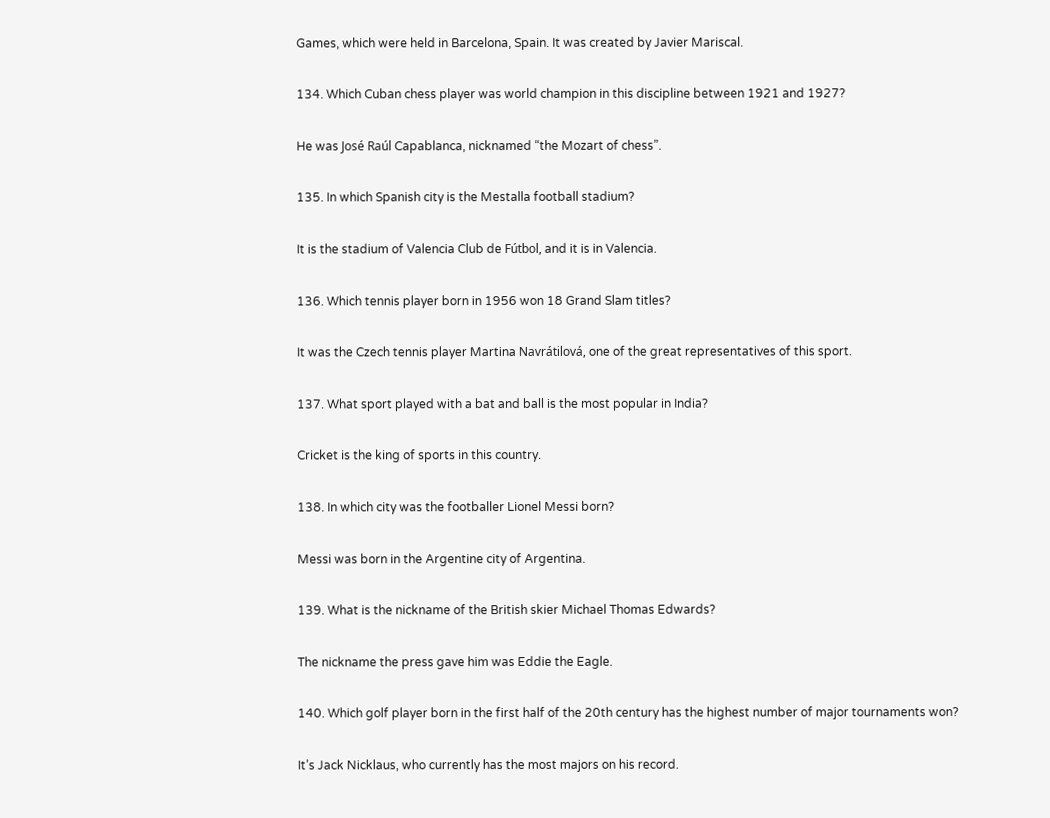Games, which were held in Barcelona, Spain. It was created by Javier Mariscal.

134. Which Cuban chess player was world champion in this discipline between 1921 and 1927?

He was José Raúl Capablanca, nicknamed “the Mozart of chess”.

135. In which Spanish city is the Mestalla football stadium?

It is the stadium of Valencia Club de Fútbol, and it is in Valencia.

136. Which tennis player born in 1956 won 18 Grand Slam titles?

It was the Czech tennis player Martina Navrátilová, one of the great representatives of this sport.

137. What sport played with a bat and ball is the most popular in India?

Cricket is the king of sports in this country.

138. In which city was the footballer Lionel Messi born?

Messi was born in the Argentine city of Argentina.

139. What is the nickname of the British skier Michael Thomas Edwards?

The nickname the press gave him was Eddie the Eagle.

140. Which golf player born in the first half of the 20th century has the highest number of major tournaments won?

It’s Jack Nicklaus, who currently has the most majors on his record.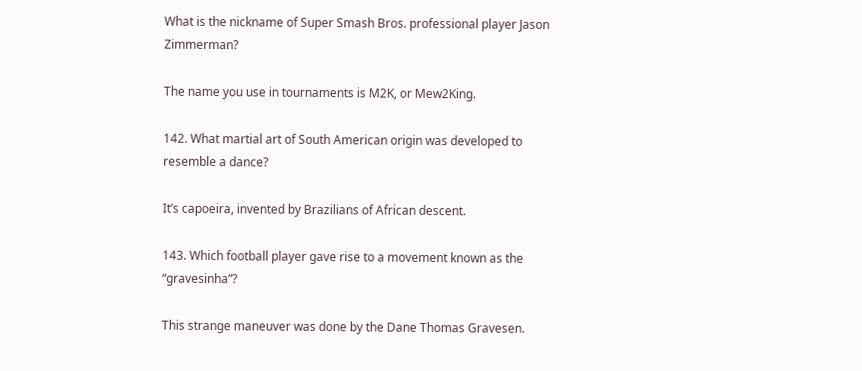What is the nickname of Super Smash Bros. professional player Jason Zimmerman?

The name you use in tournaments is M2K, or Mew2King.

142. What martial art of South American origin was developed to resemble a dance?

It’s capoeira, invented by Brazilians of African descent.

143. Which football player gave rise to a movement known as the “gravesinha”?

This strange maneuver was done by the Dane Thomas Gravesen.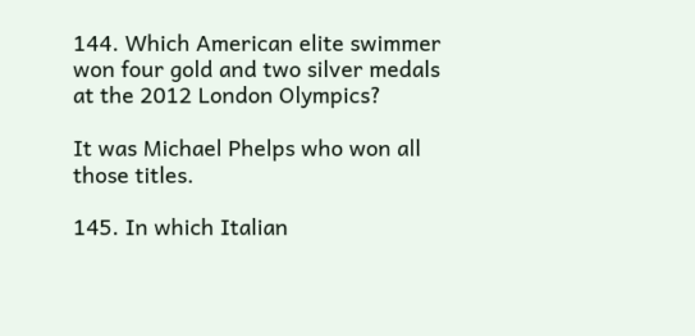144. Which American elite swimmer won four gold and two silver medals at the 2012 London Olympics?

It was Michael Phelps who won all those titles.

145. In which Italian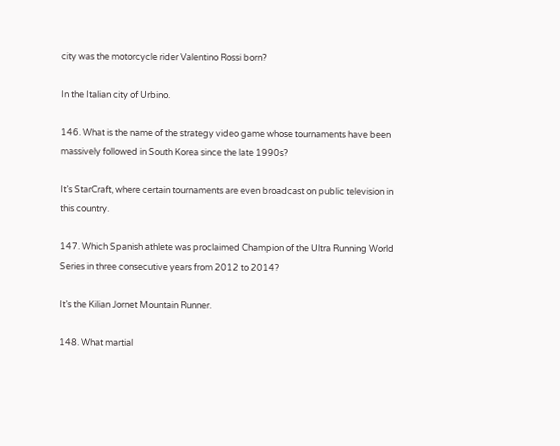city was the motorcycle rider Valentino Rossi born?

In the Italian city of Urbino.

146. What is the name of the strategy video game whose tournaments have been massively followed in South Korea since the late 1990s?

It’s StarCraft, where certain tournaments are even broadcast on public television in this country.

147. Which Spanish athlete was proclaimed Champion of the Ultra Running World Series in three consecutive years from 2012 to 2014?

It’s the Kilian Jornet Mountain Runner.

148. What martial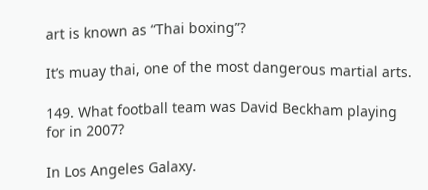art is known as “Thai boxing”?

It’s muay thai, one of the most dangerous martial arts.

149. What football team was David Beckham playing for in 2007?

In Los Angeles Galaxy.